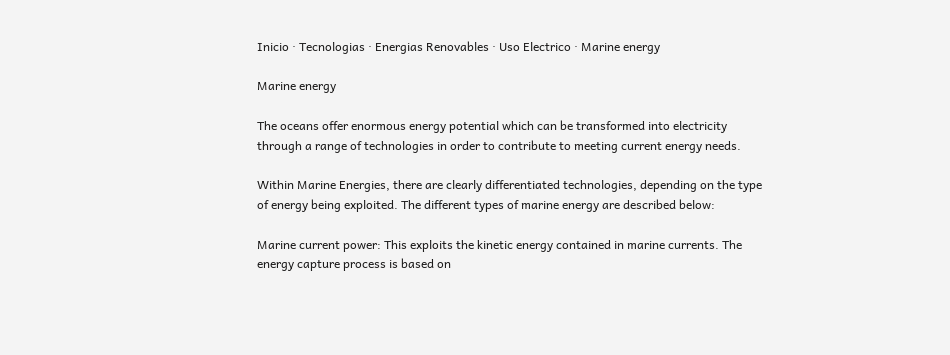Inicio · Tecnologias · Energias Renovables · Uso Electrico · Marine energy

Marine energy

The oceans offer enormous energy potential which can be transformed into electricity through a range of technologies in order to contribute to meeting current energy needs.

Within Marine Energies, there are clearly differentiated technologies, depending on the type of energy being exploited. The different types of marine energy are described below:

Marine current power: This exploits the kinetic energy contained in marine currents. The energy capture process is based on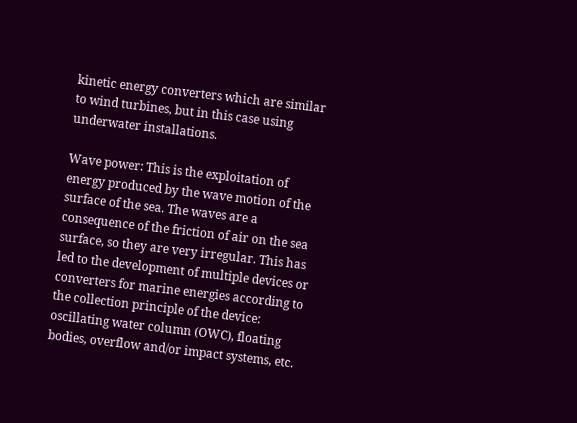kinetic energy converters which are similar to wind turbines, but in this case using underwater installations.

Wave power: This is the exploitation of energy produced by the wave motion of the surface of the sea. The waves are a consequence of the friction of air on the sea surface, so they are very irregular. This has led to the development of multiple devices or converters for marine energies according to the collection principle of the device: oscillating water column (OWC), floating bodies, overflow and/or impact systems, etc.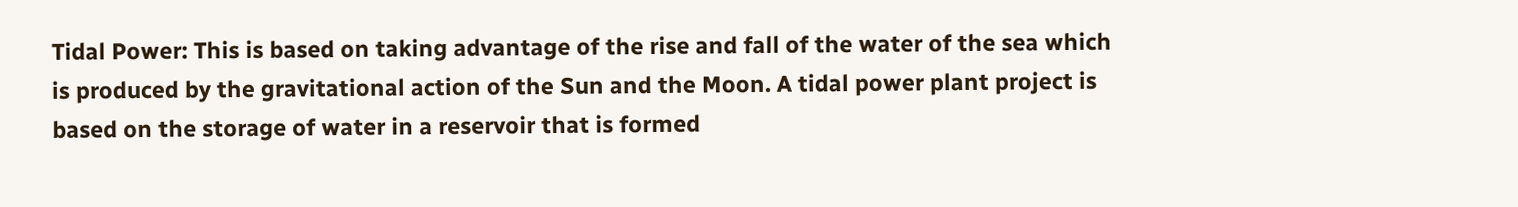Tidal Power: This is based on taking advantage of the rise and fall of the water of the sea which is produced by the gravitational action of the Sun and the Moon. A tidal power plant project is based on the storage of water in a reservoir that is formed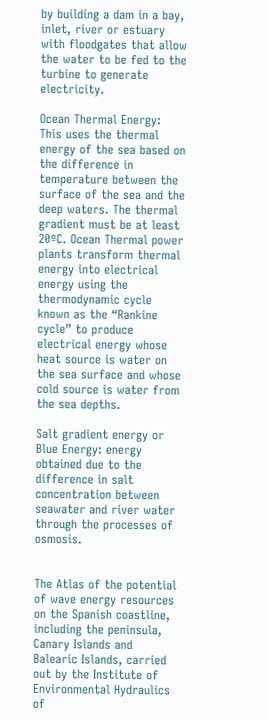by building a dam in a bay, inlet, river or estuary with floodgates that allow the water to be fed to the turbine to generate electricity.

Ocean Thermal Energy: This uses the thermal energy of the sea based on the difference in temperature between the surface of the sea and the deep waters. The thermal gradient must be at least 20ºC. Ocean Thermal power plants transform thermal energy into electrical energy using the thermodynamic cycle known as the “Rankine cycle” to produce electrical energy whose heat source is water on the sea surface and whose cold source is water from the sea depths.

Salt gradient energy or Blue Energy: energy obtained due to the difference in salt concentration between seawater and river water through the processes of osmosis.


The Atlas of the potential of wave energy resources on the Spanish coastline, including the peninsula, Canary Islands and Balearic Islands, carried out by the Institute of Environmental Hydraulics of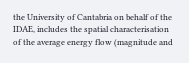the University of Cantabria on behalf of the IDAE, includes the spatial characterisation of the average energy flow (magnitude and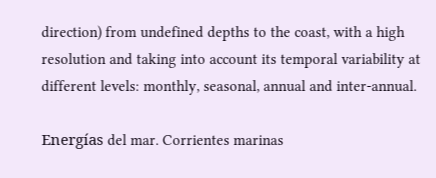direction) from undefined depths to the coast, with a high resolution and taking into account its temporal variability at different levels: monthly, seasonal, annual and inter-annual.

Energías del mar. Corrientes marinas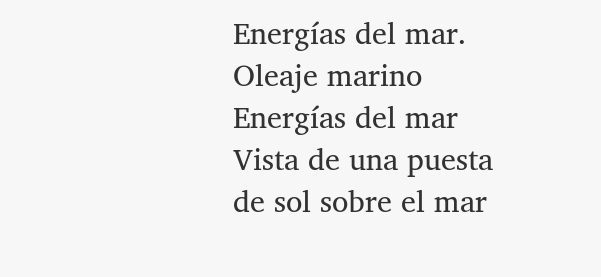Energías del mar. Oleaje marino
Energías del mar
Vista de una puesta de sol sobre el mar